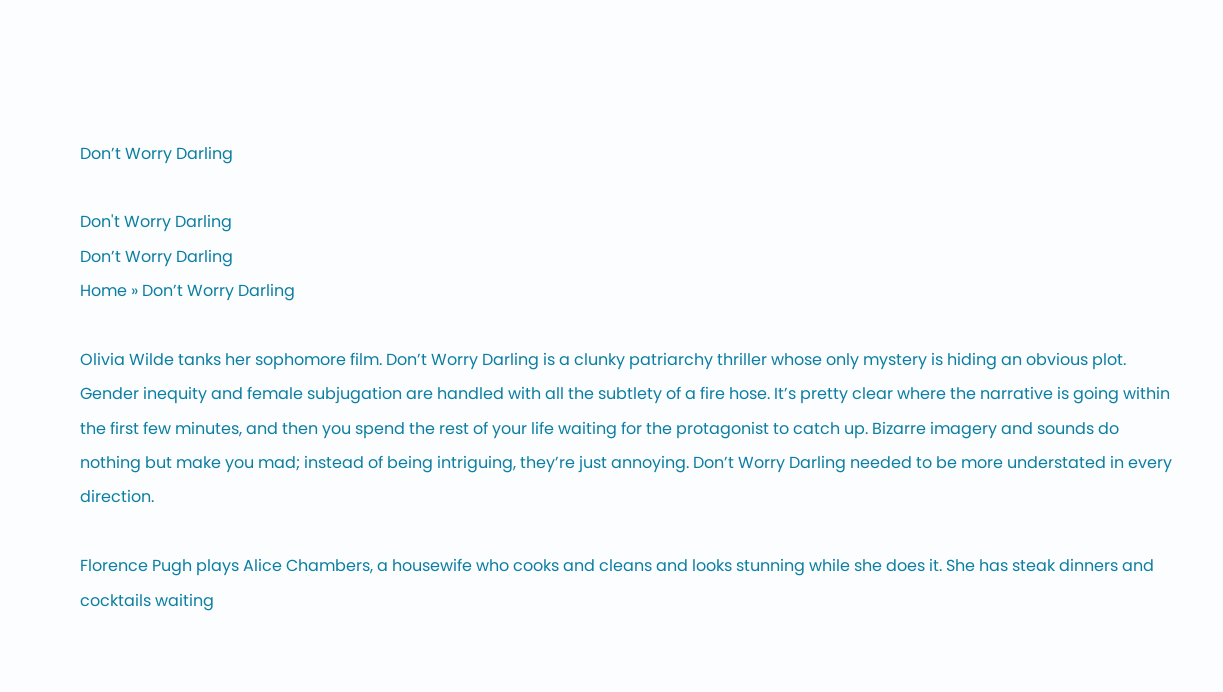Don’t Worry Darling

Don't Worry Darling
Don’t Worry Darling
Home » Don’t Worry Darling

Olivia Wilde tanks her sophomore film. Don’t Worry Darling is a clunky patriarchy thriller whose only mystery is hiding an obvious plot. Gender inequity and female subjugation are handled with all the subtlety of a fire hose. It’s pretty clear where the narrative is going within the first few minutes, and then you spend the rest of your life waiting for the protagonist to catch up. Bizarre imagery and sounds do nothing but make you mad; instead of being intriguing, they’re just annoying. Don’t Worry Darling needed to be more understated in every direction.

Florence Pugh plays Alice Chambers, a housewife who cooks and cleans and looks stunning while she does it. She has steak dinners and cocktails waiting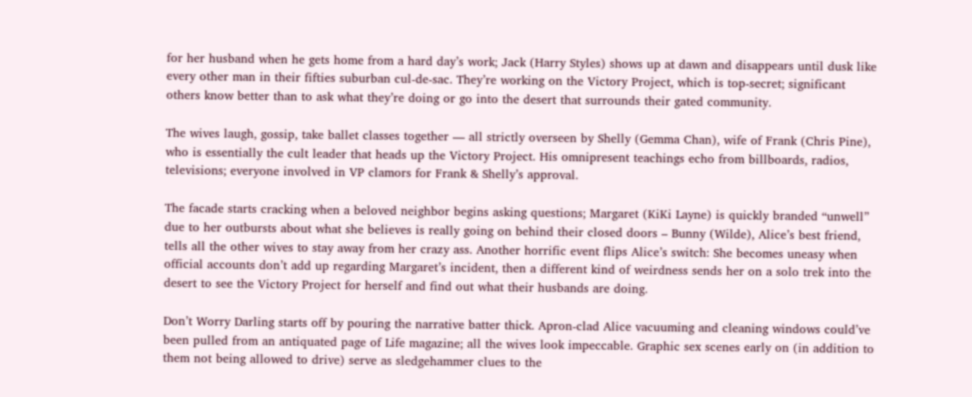for her husband when he gets home from a hard day’s work; Jack (Harry Styles) shows up at dawn and disappears until dusk like every other man in their fifties suburban cul-de-sac. They’re working on the Victory Project, which is top-secret; significant others know better than to ask what they’re doing or go into the desert that surrounds their gated community.

The wives laugh, gossip, take ballet classes together — all strictly overseen by Shelly (Gemma Chan), wife of Frank (Chris Pine), who is essentially the cult leader that heads up the Victory Project. His omnipresent teachings echo from billboards, radios, televisions; everyone involved in VP clamors for Frank & Shelly’s approval.

The facade starts cracking when a beloved neighbor begins asking questions; Margaret (KiKi Layne) is quickly branded “unwell” due to her outbursts about what she believes is really going on behind their closed doors – Bunny (Wilde), Alice’s best friend, tells all the other wives to stay away from her crazy ass. Another horrific event flips Alice’s switch: She becomes uneasy when official accounts don’t add up regarding Margaret’s incident, then a different kind of weirdness sends her on a solo trek into the desert to see the Victory Project for herself and find out what their husbands are doing.

Don’t Worry Darling starts off by pouring the narrative batter thick. Apron-clad Alice vacuuming and cleaning windows could’ve been pulled from an antiquated page of Life magazine; all the wives look impeccable. Graphic sex scenes early on (in addition to them not being allowed to drive) serve as sledgehammer clues to the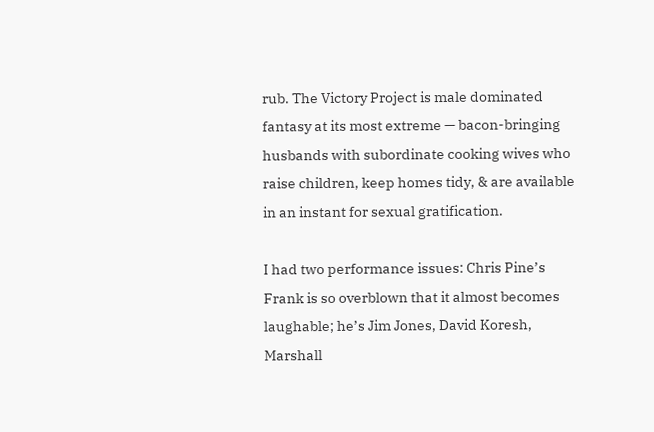rub. The Victory Project is male dominated fantasy at its most extreme — bacon-bringing husbands with subordinate cooking wives who raise children, keep homes tidy, & are available in an instant for sexual gratification.

I had two performance issues: Chris Pine’s Frank is so overblown that it almost becomes laughable; he’s Jim Jones, David Koresh, Marshall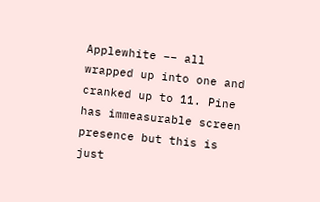Applewhite –– all wrapped up into one and cranked up to 11. Pine has immeasurable screen presence but this is just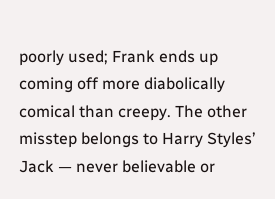poorly used; Frank ends up coming off more diabolically comical than creepy. The other misstep belongs to Harry Styles’ Jack — never believable or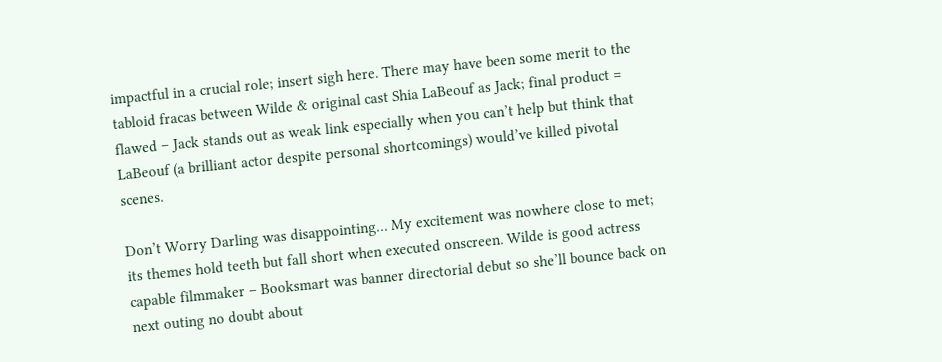impactful in a crucial role; insert sigh here. There may have been some merit to the tabloid fracas between Wilde & original cast Shia LaBeouf as Jack; final product = flawed – Jack stands out as weak link especially when you can’t help but think that LaBeouf (a brilliant actor despite personal shortcomings) would’ve killed pivotal scenes.

Don’t Worry Darling was disappointing… My excitement was nowhere close to met; its themes hold teeth but fall short when executed onscreen. Wilde is good actress capable filmmaker – Booksmart was banner directorial debut so she’ll bounce back on next outing no doubt about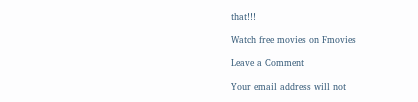that!!!

Watch free movies on Fmovies

Leave a Comment

Your email address will not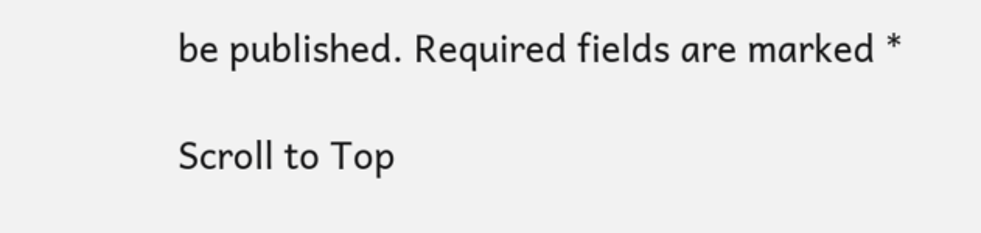be published. Required fields are marked *

Scroll to Top